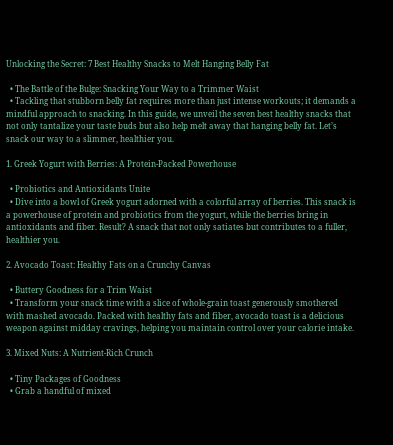Unlocking the Secret: 7 Best Healthy Snacks to Melt Hanging Belly Fat

  • The Battle of the Bulge: Snacking Your Way to a Trimmer Waist
  • Tackling that stubborn belly fat requires more than just intense workouts; it demands a mindful approach to snacking. In this guide, we unveil the seven best healthy snacks that not only tantalize your taste buds but also help melt away that hanging belly fat. Let’s snack our way to a slimmer, healthier you.

1. Greek Yogurt with Berries: A Protein-Packed Powerhouse

  • Probiotics and Antioxidants Unite
  • Dive into a bowl of Greek yogurt adorned with a colorful array of berries. This snack is a powerhouse of protein and probiotics from the yogurt, while the berries bring in antioxidants and fiber. Result? A snack that not only satiates but contributes to a fuller, healthier you.

2. Avocado Toast: Healthy Fats on a Crunchy Canvas

  • Buttery Goodness for a Trim Waist
  • Transform your snack time with a slice of whole-grain toast generously smothered with mashed avocado. Packed with healthy fats and fiber, avocado toast is a delicious weapon against midday cravings, helping you maintain control over your calorie intake.

3. Mixed Nuts: A Nutrient-Rich Crunch

  • Tiny Packages of Goodness
  • Grab a handful of mixed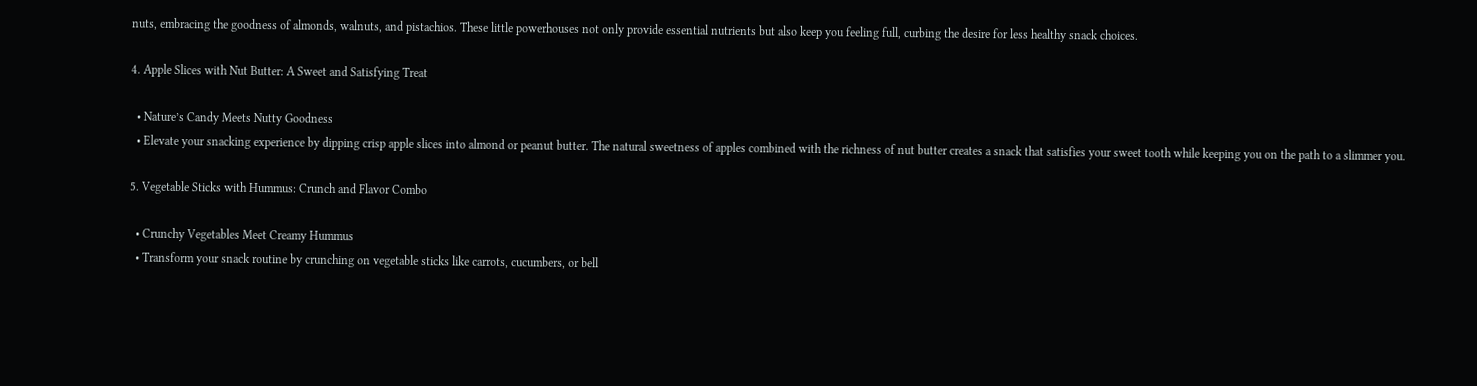nuts, embracing the goodness of almonds, walnuts, and pistachios. These little powerhouses not only provide essential nutrients but also keep you feeling full, curbing the desire for less healthy snack choices.

4. Apple Slices with Nut Butter: A Sweet and Satisfying Treat

  • Nature’s Candy Meets Nutty Goodness
  • Elevate your snacking experience by dipping crisp apple slices into almond or peanut butter. The natural sweetness of apples combined with the richness of nut butter creates a snack that satisfies your sweet tooth while keeping you on the path to a slimmer you.

5. Vegetable Sticks with Hummus: Crunch and Flavor Combo

  • Crunchy Vegetables Meet Creamy Hummus
  • Transform your snack routine by crunching on vegetable sticks like carrots, cucumbers, or bell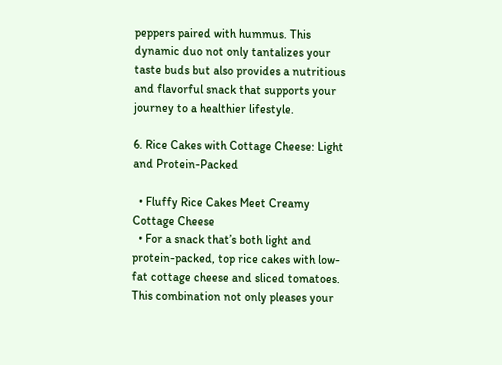peppers paired with hummus. This dynamic duo not only tantalizes your taste buds but also provides a nutritious and flavorful snack that supports your journey to a healthier lifestyle.

6. Rice Cakes with Cottage Cheese: Light and Protein-Packed

  • Fluffy Rice Cakes Meet Creamy Cottage Cheese
  • For a snack that’s both light and protein-packed, top rice cakes with low-fat cottage cheese and sliced tomatoes. This combination not only pleases your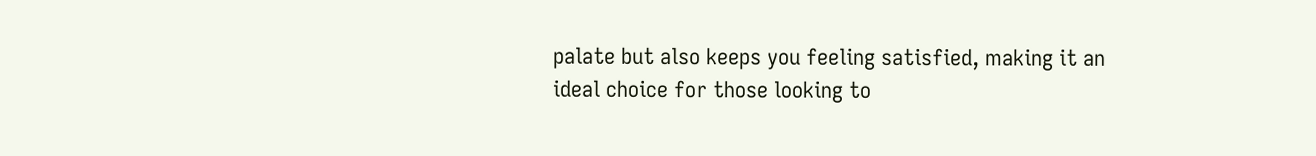palate but also keeps you feeling satisfied, making it an ideal choice for those looking to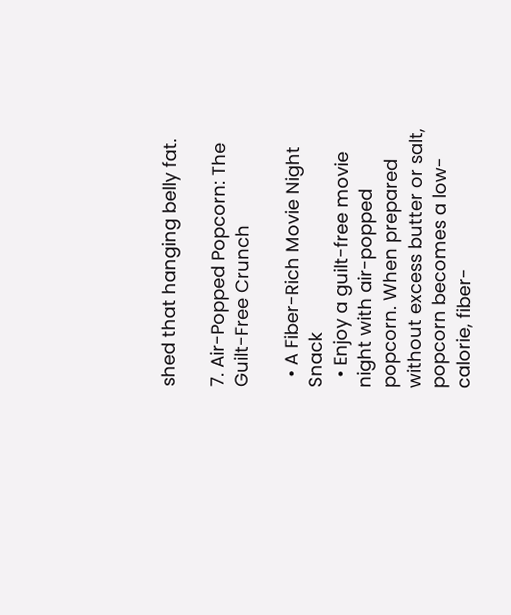shed that hanging belly fat.

7. Air-Popped Popcorn: The Guilt-Free Crunch

  • A Fiber-Rich Movie Night Snack
  • Enjoy a guilt-free movie night with air-popped popcorn. When prepared without excess butter or salt, popcorn becomes a low-calorie, fiber-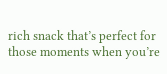rich snack that’s perfect for those moments when you’re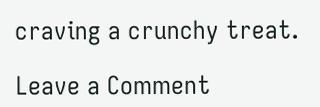craving a crunchy treat.

Leave a Comment